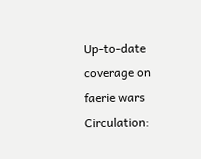Up-to-date coverage on faerie wars Circulation: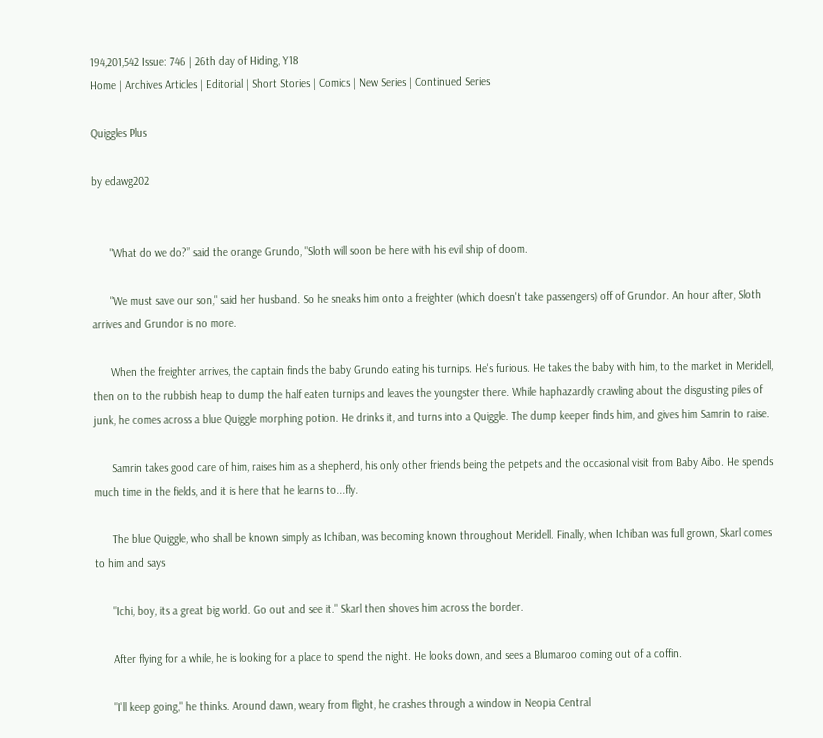194,201,542 Issue: 746 | 26th day of Hiding, Y18
Home | Archives Articles | Editorial | Short Stories | Comics | New Series | Continued Series

Quiggles Plus

by edawg202


      "What do we do?” said the orange Grundo, "Sloth will soon be here with his evil ship of doom.

      "We must save our son," said her husband. So he sneaks him onto a freighter (which doesn't take passengers) off of Grundor. An hour after, Sloth arrives and Grundor is no more.

      When the freighter arrives, the captain finds the baby Grundo eating his turnips. He's furious. He takes the baby with him, to the market in Meridell, then on to the rubbish heap to dump the half eaten turnips and leaves the youngster there. While haphazardly crawling about the disgusting piles of junk, he comes across a blue Quiggle morphing potion. He drinks it, and turns into a Quiggle. The dump keeper finds him, and gives him Samrin to raise.

      Samrin takes good care of him, raises him as a shepherd, his only other friends being the petpets and the occasional visit from Baby Aibo. He spends much time in the fields, and it is here that he learns to...fly.

      The blue Quiggle, who shall be known simply as Ichiban, was becoming known throughout Meridell. Finally, when Ichiban was full grown, Skarl comes to him and says

      "Ichi, boy, its a great big world. Go out and see it." Skarl then shoves him across the border.

      After flying for a while, he is looking for a place to spend the night. He looks down, and sees a Blumaroo coming out of a coffin.

      "I'll keep going," he thinks. Around dawn, weary from flight, he crashes through a window in Neopia Central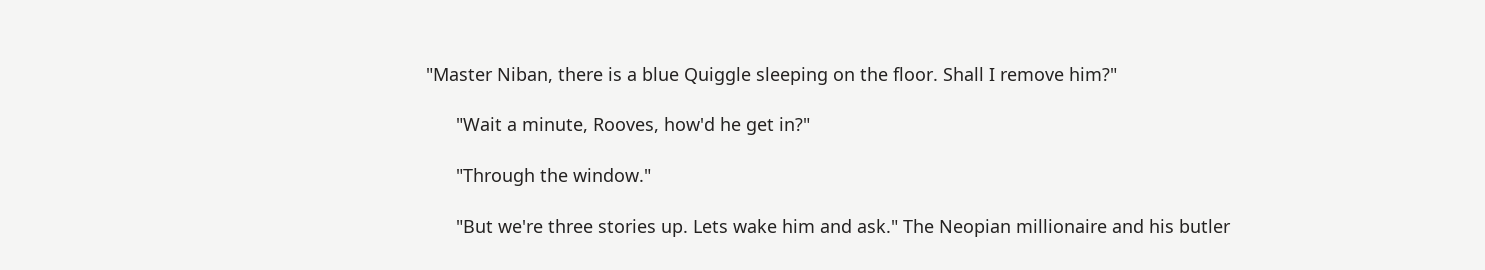"Master Niban, there is a blue Quiggle sleeping on the floor. Shall I remove him?"

      "Wait a minute, Rooves, how'd he get in?"

      "Through the window."

      "But we're three stories up. Lets wake him and ask." The Neopian millionaire and his butler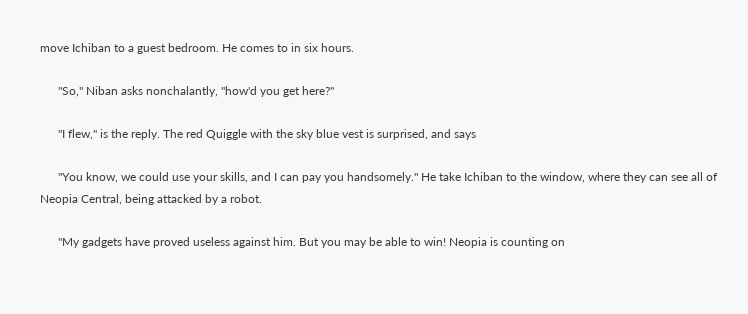move Ichiban to a guest bedroom. He comes to in six hours.

      "So," Niban asks nonchalantly, "how'd you get here?"

      "I flew," is the reply. The red Quiggle with the sky blue vest is surprised, and says

      "You know, we could use your skills, and I can pay you handsomely." He take Ichiban to the window, where they can see all of Neopia Central, being attacked by a robot.

      "My gadgets have proved useless against him. But you may be able to win! Neopia is counting on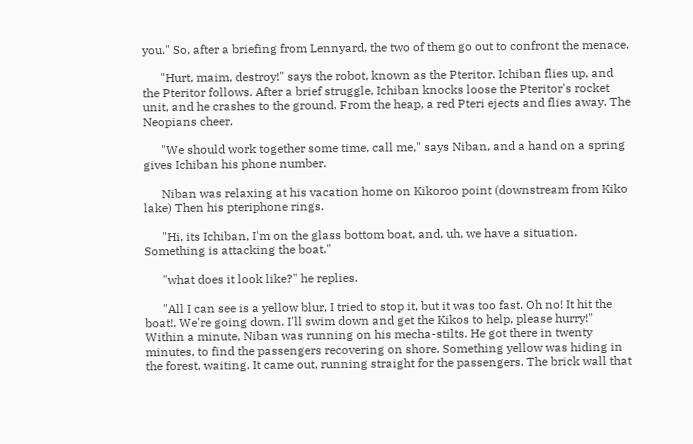you." So, after a briefing from Lennyard, the two of them go out to confront the menace.

      "Hurt, maim, destroy!" says the robot, known as the Pteritor. Ichiban flies up, and the Pteritor follows. After a brief struggle, Ichiban knocks loose the Pteritor's rocket unit, and he crashes to the ground. From the heap, a red Pteri ejects and flies away. The Neopians cheer.

      "We should work together some time, call me," says Niban, and a hand on a spring gives Ichiban his phone number.

      Niban was relaxing at his vacation home on Kikoroo point (downstream from Kiko lake) Then his pteriphone rings.

      "Hi, its Ichiban, I'm on the glass bottom boat, and, uh, we have a situation. Something is attacking the boat."

      "what does it look like?" he replies.

      "All I can see is a yellow blur, I tried to stop it, but it was too fast. Oh no! It hit the boat!. We're going down. I'll swim down and get the Kikos to help, please hurry!" Within a minute, Niban was running on his mecha-stilts. He got there in twenty minutes, to find the passengers recovering on shore. Something yellow was hiding in the forest, waiting. It came out, running straight for the passengers. The brick wall that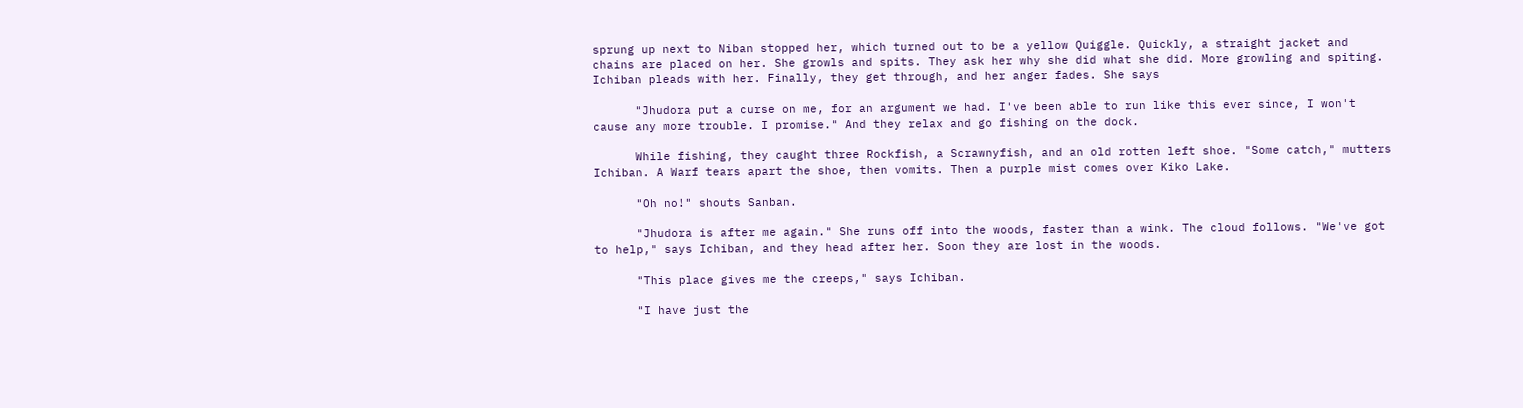sprung up next to Niban stopped her, which turned out to be a yellow Quiggle. Quickly, a straight jacket and chains are placed on her. She growls and spits. They ask her why she did what she did. More growling and spiting. Ichiban pleads with her. Finally, they get through, and her anger fades. She says

      "Jhudora put a curse on me, for an argument we had. I've been able to run like this ever since, I won't cause any more trouble. I promise." And they relax and go fishing on the dock.

      While fishing, they caught three Rockfish, a Scrawnyfish, and an old rotten left shoe. "Some catch," mutters Ichiban. A Warf tears apart the shoe, then vomits. Then a purple mist comes over Kiko Lake.

      "Oh no!" shouts Sanban.

      "Jhudora is after me again." She runs off into the woods, faster than a wink. The cloud follows. "We've got to help," says Ichiban, and they head after her. Soon they are lost in the woods.

      "This place gives me the creeps," says Ichiban.

      "I have just the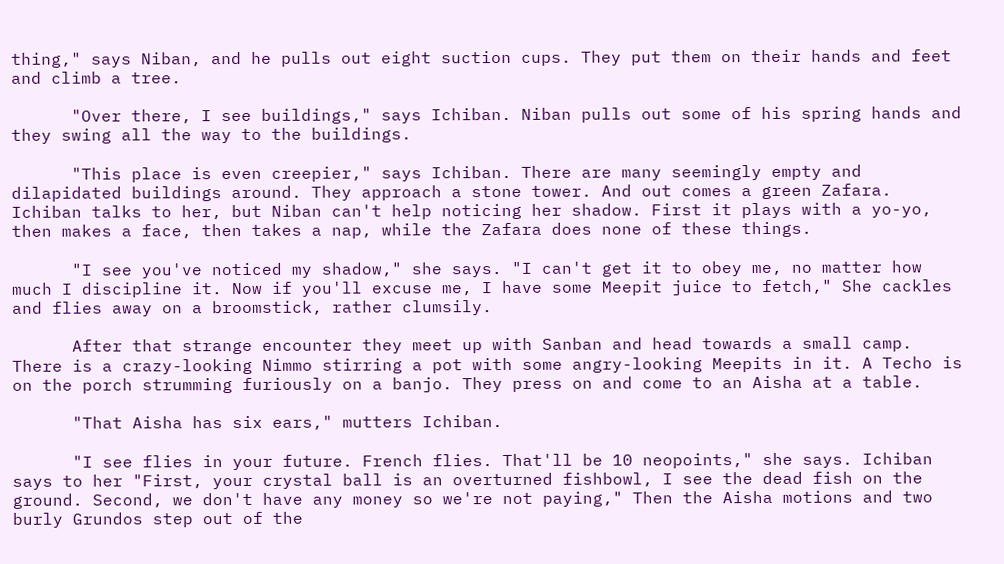thing," says Niban, and he pulls out eight suction cups. They put them on their hands and feet and climb a tree.

      "Over there, I see buildings," says Ichiban. Niban pulls out some of his spring hands and they swing all the way to the buildings.

      "This place is even creepier," says Ichiban. There are many seemingly empty and dilapidated buildings around. They approach a stone tower. And out comes a green Zafara. Ichiban talks to her, but Niban can't help noticing her shadow. First it plays with a yo-yo, then makes a face, then takes a nap, while the Zafara does none of these things.

      "I see you've noticed my shadow," she says. "I can't get it to obey me, no matter how much I discipline it. Now if you'll excuse me, I have some Meepit juice to fetch," She cackles and flies away on a broomstick, rather clumsily.

      After that strange encounter they meet up with Sanban and head towards a small camp. There is a crazy-looking Nimmo stirring a pot with some angry-looking Meepits in it. A Techo is on the porch strumming furiously on a banjo. They press on and come to an Aisha at a table.

      "That Aisha has six ears," mutters Ichiban.

      "I see flies in your future. French flies. That'll be 10 neopoints," she says. Ichiban says to her "First, your crystal ball is an overturned fishbowl, I see the dead fish on the ground. Second, we don't have any money so we're not paying," Then the Aisha motions and two burly Grundos step out of the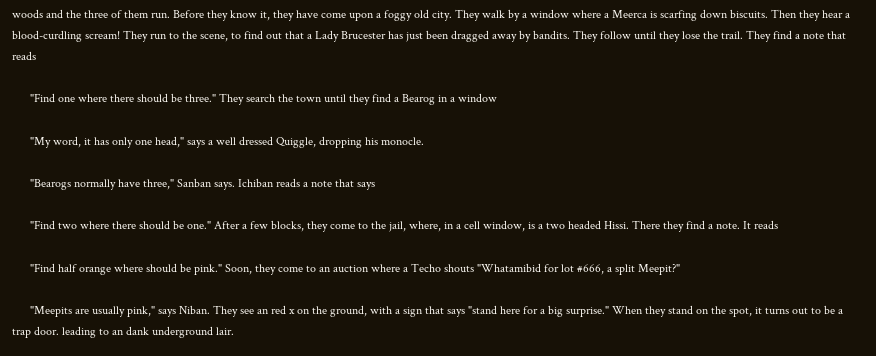woods and the three of them run. Before they know it, they have come upon a foggy old city. They walk by a window where a Meerca is scarfing down biscuits. Then they hear a blood-curdling scream! They run to the scene, to find out that a Lady Brucester has just been dragged away by bandits. They follow until they lose the trail. They find a note that reads

      "Find one where there should be three." They search the town until they find a Bearog in a window

      "My word, it has only one head," says a well dressed Quiggle, dropping his monocle.

      "Bearogs normally have three," Sanban says. Ichiban reads a note that says

      "Find two where there should be one." After a few blocks, they come to the jail, where, in a cell window, is a two headed Hissi. There they find a note. It reads

      "Find half orange where should be pink." Soon, they come to an auction where a Techo shouts "Whatamibid for lot #666, a split Meepit?"

      "Meepits are usually pink," says Niban. They see an red x on the ground, with a sign that says "stand here for a big surprise." When they stand on the spot, it turns out to be a trap door. leading to an dank underground lair.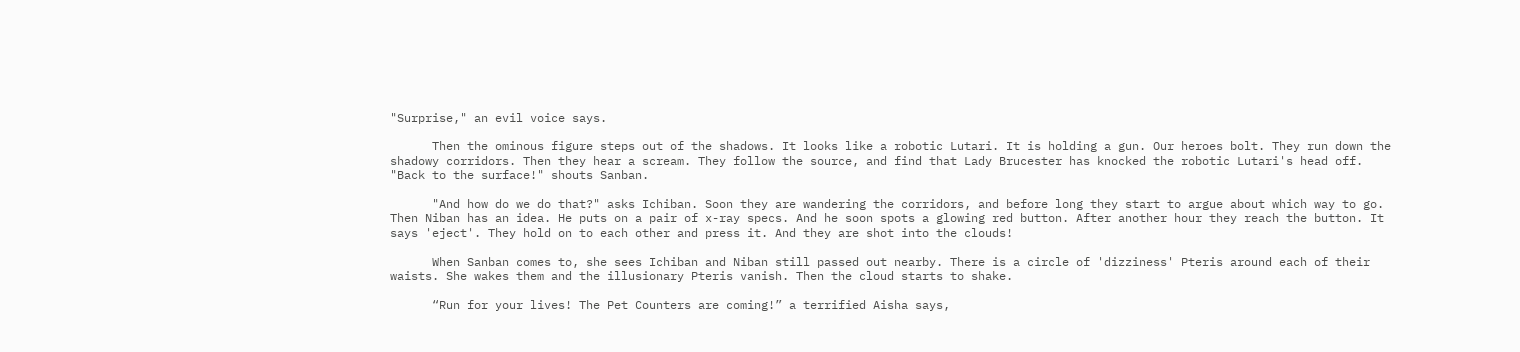"Surprise," an evil voice says.

      Then the ominous figure steps out of the shadows. It looks like a robotic Lutari. It is holding a gun. Our heroes bolt. They run down the shadowy corridors. Then they hear a scream. They follow the source, and find that Lady Brucester has knocked the robotic Lutari's head off. "Back to the surface!" shouts Sanban.

      "And how do we do that?" asks Ichiban. Soon they are wandering the corridors, and before long they start to argue about which way to go. Then Niban has an idea. He puts on a pair of x-ray specs. And he soon spots a glowing red button. After another hour they reach the button. It says 'eject'. They hold on to each other and press it. And they are shot into the clouds!

      When Sanban comes to, she sees Ichiban and Niban still passed out nearby. There is a circle of 'dizziness' Pteris around each of their waists. She wakes them and the illusionary Pteris vanish. Then the cloud starts to shake.

      “Run for your lives! The Pet Counters are coming!” a terrified Aisha says,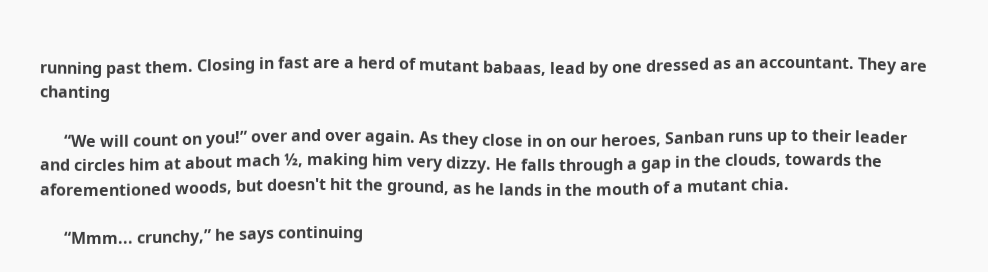running past them. Closing in fast are a herd of mutant babaas, lead by one dressed as an accountant. They are chanting

      “We will count on you!” over and over again. As they close in on our heroes, Sanban runs up to their leader and circles him at about mach ½, making him very dizzy. He falls through a gap in the clouds, towards the aforementioned woods, but doesn't hit the ground, as he lands in the mouth of a mutant chia.

      “Mmm... crunchy,” he says continuing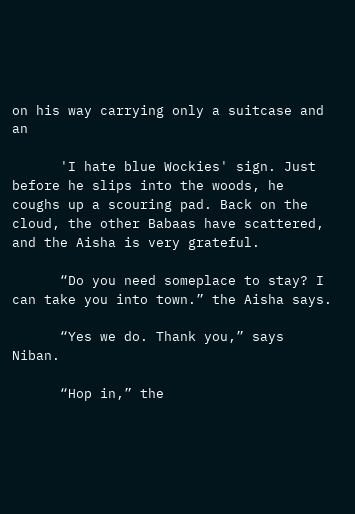on his way carrying only a suitcase and an

      'I hate blue Wockies' sign. Just before he slips into the woods, he coughs up a scouring pad. Back on the cloud, the other Babaas have scattered, and the Aisha is very grateful.

      “Do you need someplace to stay? I can take you into town.” the Aisha says.

      “Yes we do. Thank you,” says Niban.

      “Hop in,” the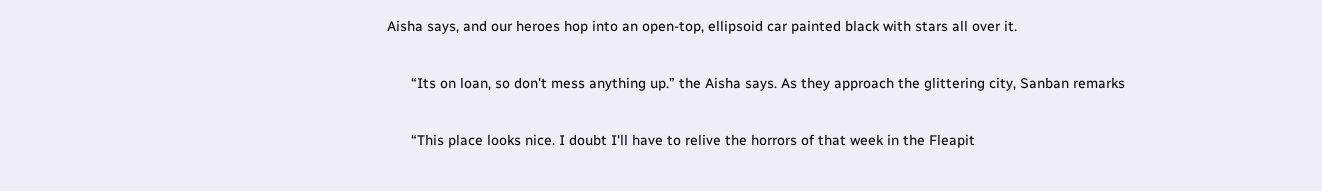Aisha says, and our heroes hop into an open-top, ellipsoid car painted black with stars all over it.

      “Its on loan, so don't mess anything up.” the Aisha says. As they approach the glittering city, Sanban remarks

      “This place looks nice. I doubt I'll have to relive the horrors of that week in the Fleapit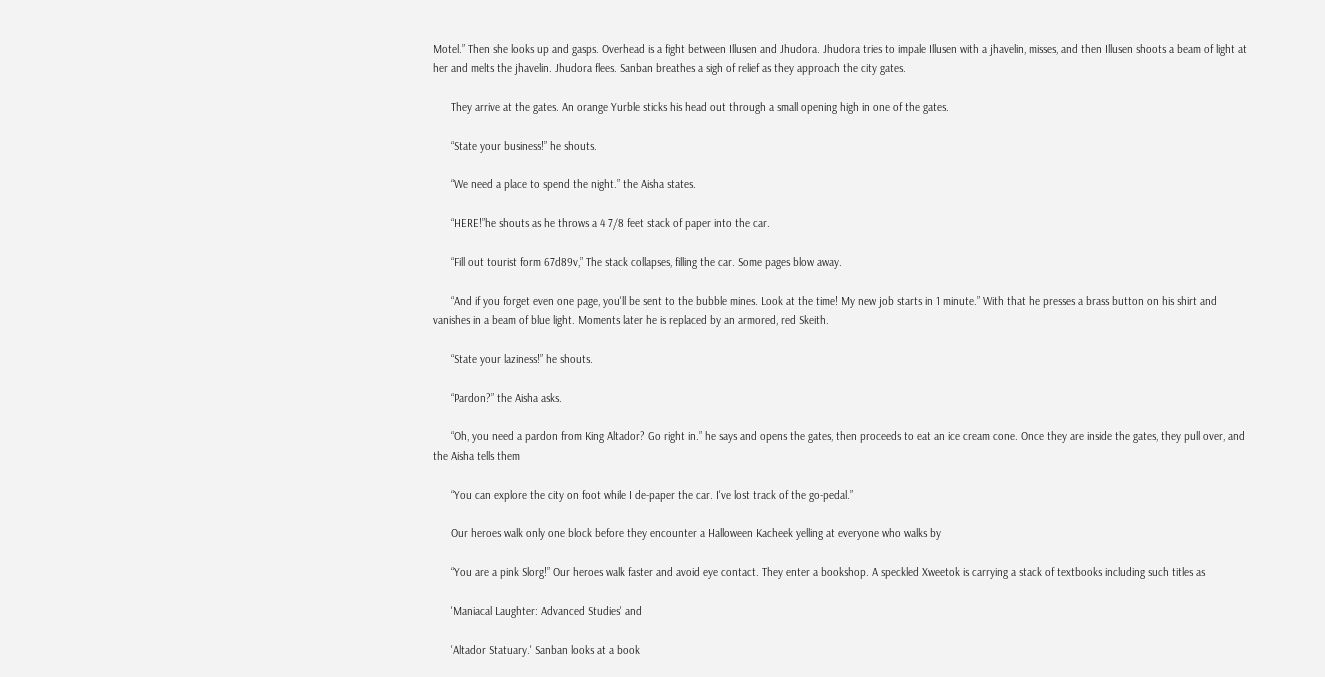Motel.” Then she looks up and gasps. Overhead is a fight between Illusen and Jhudora. Jhudora tries to impale Illusen with a jhavelin, misses, and then Illusen shoots a beam of light at her and melts the jhavelin. Jhudora flees. Sanban breathes a sigh of relief as they approach the city gates.

      They arrive at the gates. An orange Yurble sticks his head out through a small opening high in one of the gates.

      “State your business!” he shouts.

      “We need a place to spend the night.” the Aisha states.

      “HERE!”he shouts as he throws a 4 7/8 feet stack of paper into the car.

      “Fill out tourist form 67d89v,” The stack collapses, filling the car. Some pages blow away.

      “And if you forget even one page, you'll be sent to the bubble mines. Look at the time! My new job starts in 1 minute.” With that he presses a brass button on his shirt and vanishes in a beam of blue light. Moments later he is replaced by an armored, red Skeith.

      “State your laziness!” he shouts.

      “Pardon?” the Aisha asks.

      “Oh, you need a pardon from King Altador? Go right in.” he says and opens the gates, then proceeds to eat an ice cream cone. Once they are inside the gates, they pull over, and the Aisha tells them

      “You can explore the city on foot while I de-paper the car. I've lost track of the go-pedal.”

      Our heroes walk only one block before they encounter a Halloween Kacheek yelling at everyone who walks by

      “You are a pink Slorg!” Our heroes walk faster and avoid eye contact. They enter a bookshop. A speckled Xweetok is carrying a stack of textbooks including such titles as

      'Maniacal Laughter: Advanced Studies' and

      'Altador Statuary.' Sanban looks at a book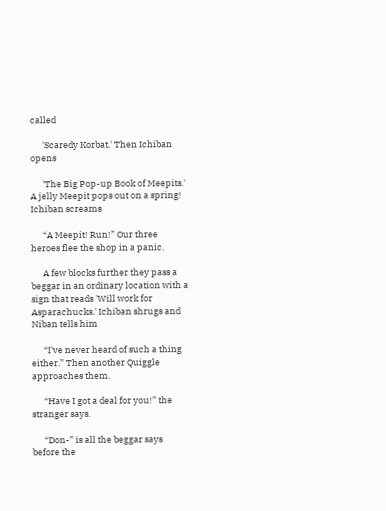called

      'Scaredy Korbat.' Then Ichiban opens

      'The Big Pop-up Book of Meepits.' A jelly Meepit pops out on a spring! Ichiban screams

      “A Meepit! Run!” Our three heroes flee the shop in a panic.

      A few blocks further they pass a beggar in an ordinary location with a sign that reads 'Will work for Asparachucks.' Ichiban shrugs and Niban tells him

      “I've never heard of such a thing either.” Then another Quiggle approaches them.

      “Have I got a deal for you!” the stranger says.

      “Don-” is all the beggar says before the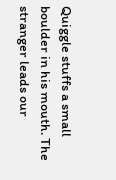Quiggle stuffs a small boulder in his mouth. The stranger leads our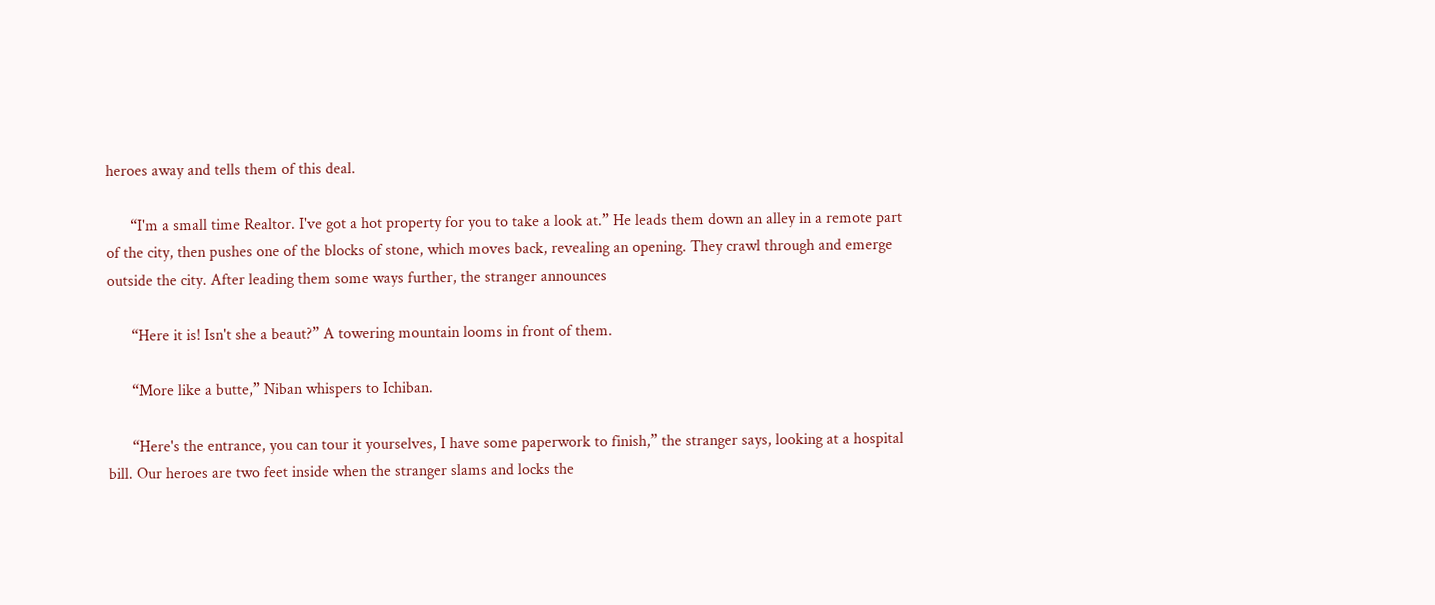heroes away and tells them of this deal.

      “I'm a small time Realtor. I've got a hot property for you to take a look at.” He leads them down an alley in a remote part of the city, then pushes one of the blocks of stone, which moves back, revealing an opening. They crawl through and emerge outside the city. After leading them some ways further, the stranger announces

      “Here it is! Isn't she a beaut?” A towering mountain looms in front of them.

      “More like a butte,” Niban whispers to Ichiban.

      “Here's the entrance, you can tour it yourselves, I have some paperwork to finish,” the stranger says, looking at a hospital bill. Our heroes are two feet inside when the stranger slams and locks the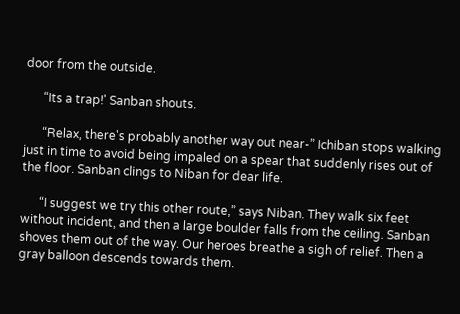door from the outside.

      “Its a trap!' Sanban shouts.

      “Relax, there's probably another way out near-” Ichiban stops walking just in time to avoid being impaled on a spear that suddenly rises out of the floor. Sanban clings to Niban for dear life.

      “I suggest we try this other route,” says Niban. They walk six feet without incident, and then a large boulder falls from the ceiling. Sanban shoves them out of the way. Our heroes breathe a sigh of relief. Then a gray balloon descends towards them.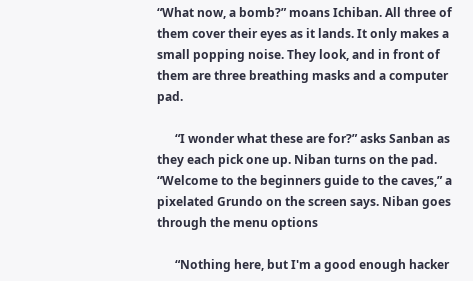“What now, a bomb?” moans Ichiban. All three of them cover their eyes as it lands. It only makes a small popping noise. They look, and in front of them are three breathing masks and a computer pad.

      “I wonder what these are for?” asks Sanban as they each pick one up. Niban turns on the pad. “Welcome to the beginners guide to the caves,” a pixelated Grundo on the screen says. Niban goes through the menu options

      “Nothing here, but I'm a good enough hacker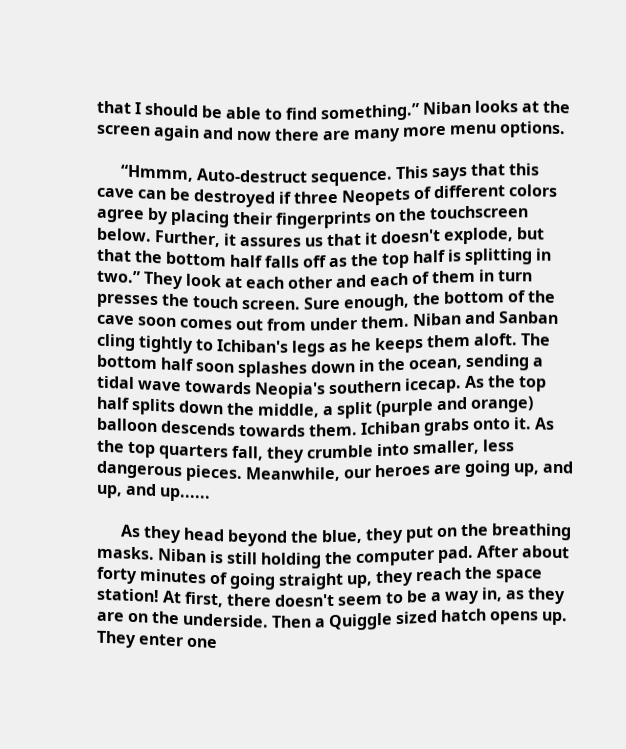that I should be able to find something.” Niban looks at the screen again and now there are many more menu options.

      “Hmmm, Auto-destruct sequence. This says that this cave can be destroyed if three Neopets of different colors agree by placing their fingerprints on the touchscreen below. Further, it assures us that it doesn't explode, but that the bottom half falls off as the top half is splitting in two.” They look at each other and each of them in turn presses the touch screen. Sure enough, the bottom of the cave soon comes out from under them. Niban and Sanban cling tightly to Ichiban's legs as he keeps them aloft. The bottom half soon splashes down in the ocean, sending a tidal wave towards Neopia's southern icecap. As the top half splits down the middle, a split (purple and orange) balloon descends towards them. Ichiban grabs onto it. As the top quarters fall, they crumble into smaller, less dangerous pieces. Meanwhile, our heroes are going up, and up, and up......

      As they head beyond the blue, they put on the breathing masks. Niban is still holding the computer pad. After about forty minutes of going straight up, they reach the space station! At first, there doesn't seem to be a way in, as they are on the underside. Then a Quiggle sized hatch opens up. They enter one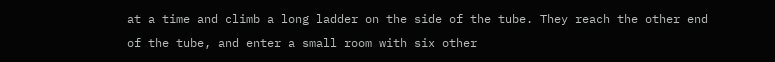at a time and climb a long ladder on the side of the tube. They reach the other end of the tube, and enter a small room with six other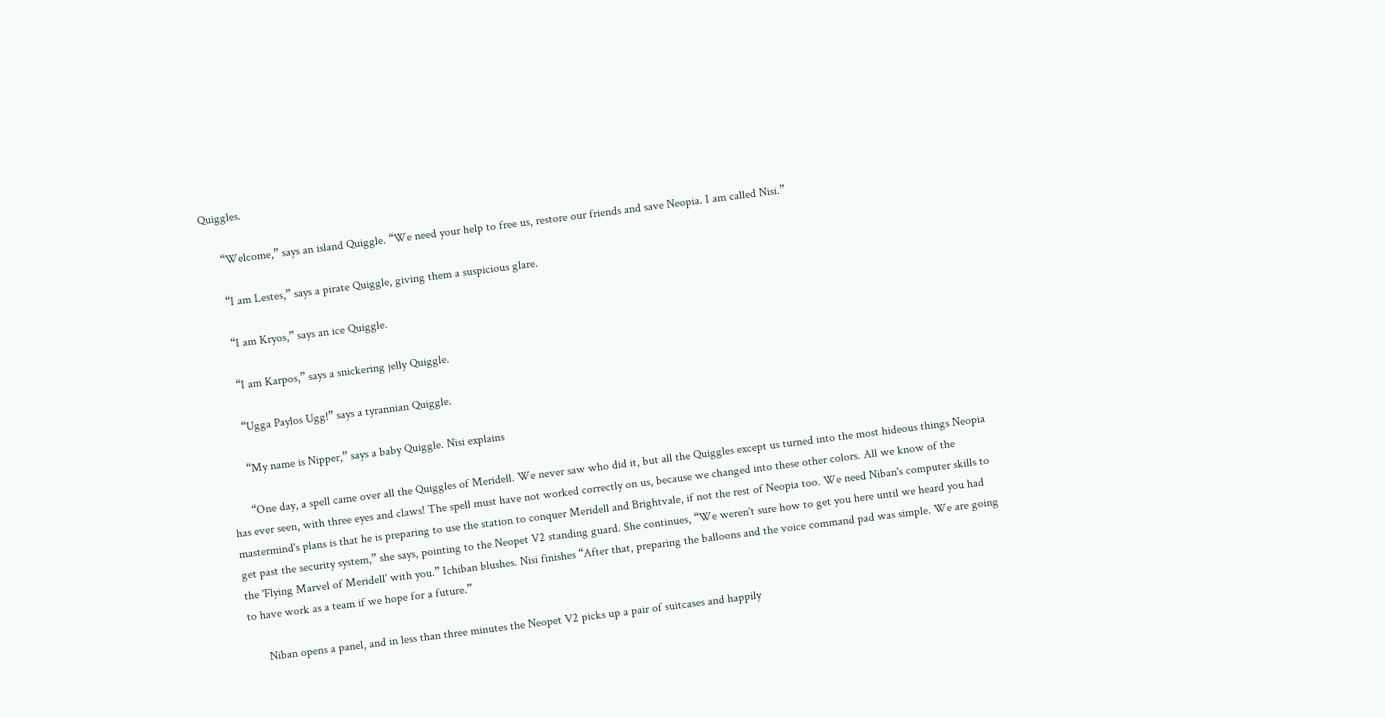Quiggles.

      “Welcome,” says an island Quiggle. “We need your help to free us, restore our friends and save Neopia. I am called Nisi.”

      “I am Lestes,” says a pirate Quiggle, giving them a suspicious glare.

      “I am Kryos,” says an ice Quiggle.

      “I am Karpos,” says a snickering jelly Quiggle.

      “Ugga Paylos Ugg!” says a tyrannian Quiggle.

      “My name is Nipper,” says a baby Quiggle. Nisi explains

      “One day, a spell came over all the Quiggles of Meridell. We never saw who did it, but all the Quiggles except us turned into the most hideous things Neopia has ever seen, with three eyes and claws! The spell must have not worked correctly on us, because we changed into these other colors. All we know of the mastermind's plans is that he is preparing to use the station to conquer Meridell and Brightvale, if not the rest of Neopia too. We need Niban's computer skills to get past the security system,” she says, pointing to the Neopet V2 standing guard. She continues, “We weren't sure how to get you here until we heard you had the 'Flying Marvel of Meridell' with you.” Ichiban blushes. Nisi finishes “After that, preparing the balloons and the voice command pad was simple. We are going to have work as a team if we hope for a future.”

      Niban opens a panel, and in less than three minutes the Neopet V2 picks up a pair of suitcases and happily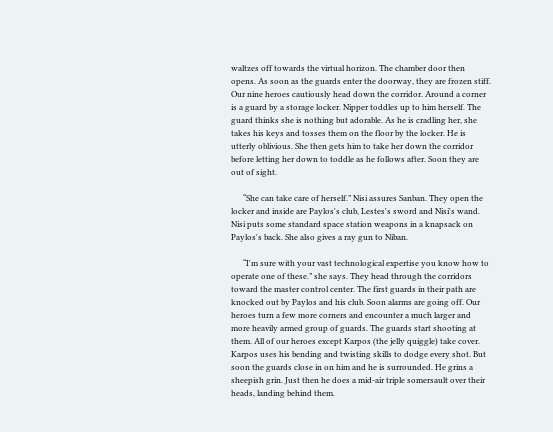waltzes off towards the virtual horizon. The chamber door then opens. As soon as the guards enter the doorway, they are frozen stiff. Our nine heroes cautiously head down the corridor. Around a corner is a guard by a storage locker. Nipper toddles up to him herself. The guard thinks she is nothing but adorable. As he is cradling her, she takes his keys and tosses them on the floor by the locker. He is utterly oblivious. She then gets him to take her down the corridor before letting her down to toddle as he follows after. Soon they are out of sight.

      “She can take care of herself.” Nisi assures Sanban. They open the locker and inside are Paylos's club, Lestes's sword and Nisi's wand. Nisi puts some standard space station weapons in a knapsack on Paylos's back. She also gives a ray gun to Niban.

      “I'm sure with your vast technological expertise you know how to operate one of these.” she says. They head through the corridors toward the master control center. The first guards in their path are knocked out by Paylos and his club. Soon alarms are going off. Our heroes turn a few more corners and encounter a much larger and more heavily armed group of guards. The guards start shooting at them. All of our heroes except Karpos (the jelly quiggle) take cover. Karpos uses his bending and twisting skills to dodge every shot. But soon the guards close in on him and he is surrounded. He grins a sheepish grin. Just then he does a mid-air triple somersault over their heads, landing behind them.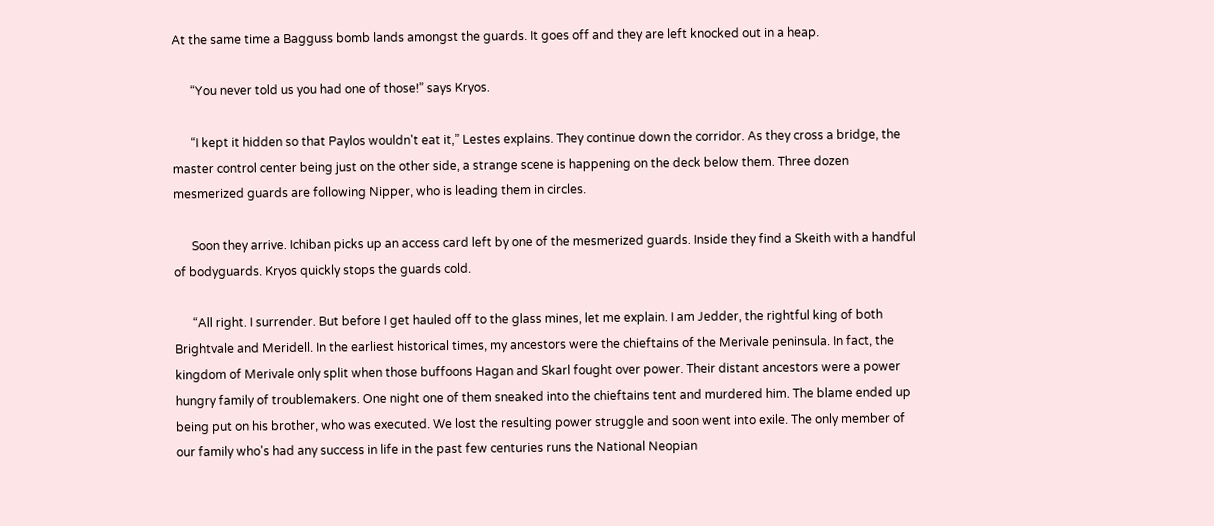At the same time a Bagguss bomb lands amongst the guards. It goes off and they are left knocked out in a heap.

      “You never told us you had one of those!” says Kryos.

      “I kept it hidden so that Paylos wouldn't eat it,” Lestes explains. They continue down the corridor. As they cross a bridge, the master control center being just on the other side, a strange scene is happening on the deck below them. Three dozen mesmerized guards are following Nipper, who is leading them in circles.

      Soon they arrive. Ichiban picks up an access card left by one of the mesmerized guards. Inside they find a Skeith with a handful of bodyguards. Kryos quickly stops the guards cold.

      “All right. I surrender. But before I get hauled off to the glass mines, let me explain. I am Jedder, the rightful king of both Brightvale and Meridell. In the earliest historical times, my ancestors were the chieftains of the Merivale peninsula. In fact, the kingdom of Merivale only split when those buffoons Hagan and Skarl fought over power. Their distant ancestors were a power hungry family of troublemakers. One night one of them sneaked into the chieftains tent and murdered him. The blame ended up being put on his brother, who was executed. We lost the resulting power struggle and soon went into exile. The only member of our family who's had any success in life in the past few centuries runs the National Neopian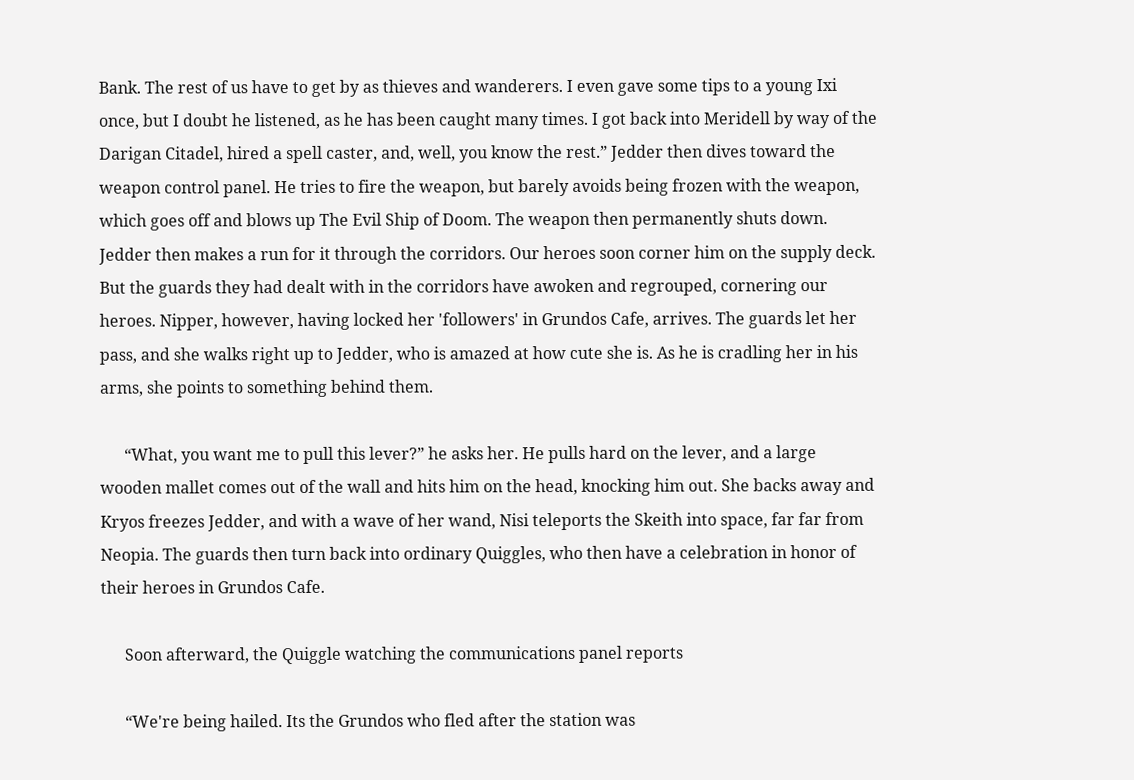Bank. The rest of us have to get by as thieves and wanderers. I even gave some tips to a young Ixi once, but I doubt he listened, as he has been caught many times. I got back into Meridell by way of the Darigan Citadel, hired a spell caster, and, well, you know the rest.” Jedder then dives toward the weapon control panel. He tries to fire the weapon, but barely avoids being frozen with the weapon, which goes off and blows up The Evil Ship of Doom. The weapon then permanently shuts down. Jedder then makes a run for it through the corridors. Our heroes soon corner him on the supply deck. But the guards they had dealt with in the corridors have awoken and regrouped, cornering our heroes. Nipper, however, having locked her 'followers' in Grundos Cafe, arrives. The guards let her pass, and she walks right up to Jedder, who is amazed at how cute she is. As he is cradling her in his arms, she points to something behind them.

      “What, you want me to pull this lever?” he asks her. He pulls hard on the lever, and a large wooden mallet comes out of the wall and hits him on the head, knocking him out. She backs away and Kryos freezes Jedder, and with a wave of her wand, Nisi teleports the Skeith into space, far far from Neopia. The guards then turn back into ordinary Quiggles, who then have a celebration in honor of their heroes in Grundos Cafe.

      Soon afterward, the Quiggle watching the communications panel reports

      “We're being hailed. Its the Grundos who fled after the station was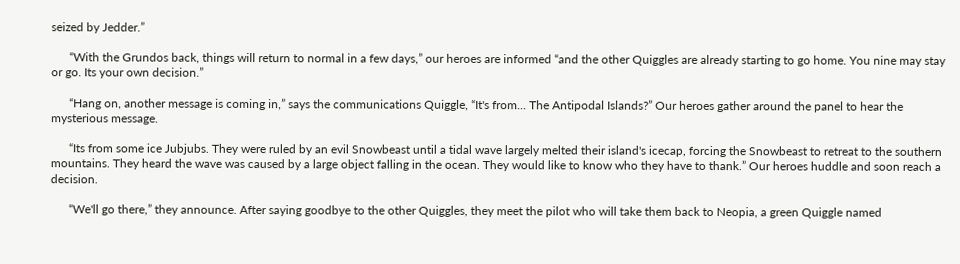seized by Jedder.”

      “With the Grundos back, things will return to normal in a few days,” our heroes are informed “and the other Quiggles are already starting to go home. You nine may stay or go. Its your own decision.”

      “Hang on, another message is coming in,” says the communications Quiggle, “It's from... The Antipodal Islands?” Our heroes gather around the panel to hear the mysterious message.

      “Its from some ice Jubjubs. They were ruled by an evil Snowbeast until a tidal wave largely melted their island's icecap, forcing the Snowbeast to retreat to the southern mountains. They heard the wave was caused by a large object falling in the ocean. They would like to know who they have to thank.” Our heroes huddle and soon reach a decision.

      “We'll go there,” they announce. After saying goodbye to the other Quiggles, they meet the pilot who will take them back to Neopia, a green Quiggle named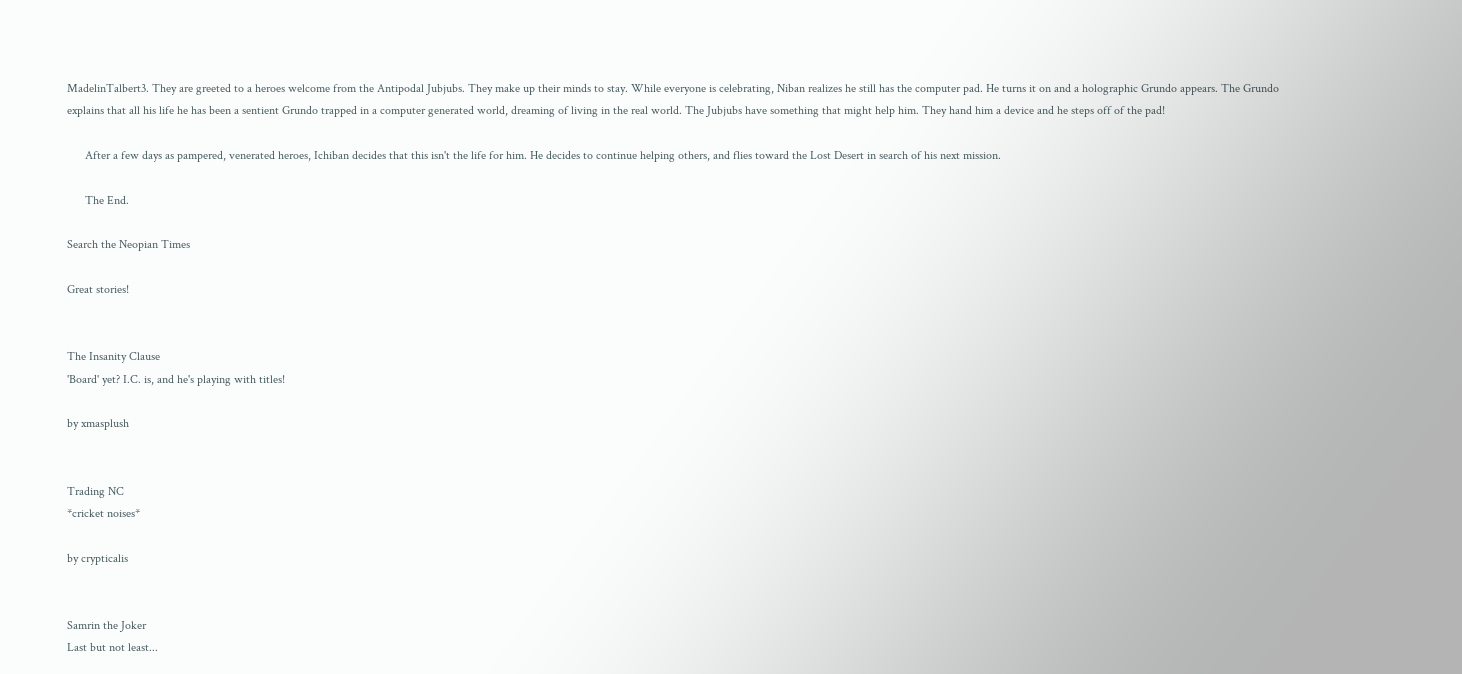MadelinTalbert3. They are greeted to a heroes welcome from the Antipodal Jubjubs. They make up their minds to stay. While everyone is celebrating, Niban realizes he still has the computer pad. He turns it on and a holographic Grundo appears. The Grundo explains that all his life he has been a sentient Grundo trapped in a computer generated world, dreaming of living in the real world. The Jubjubs have something that might help him. They hand him a device and he steps off of the pad!

      After a few days as pampered, venerated heroes, Ichiban decides that this isn't the life for him. He decides to continue helping others, and flies toward the Lost Desert in search of his next mission.

      The End.

Search the Neopian Times

Great stories!


The Insanity Clause
'Board' yet? I.C. is, and he's playing with titles!

by xmasplush


Trading NC
*cricket noises*

by crypticalis


Samrin the Joker
Last but not least...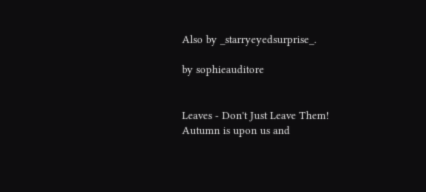Also by _starryeyedsurprise_.

by sophieauditore


Leaves - Don't Just Leave Them!
Autumn is upon us and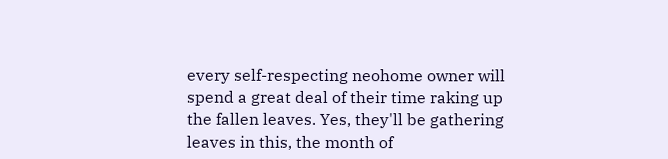every self-respecting neohome owner will spend a great deal of their time raking up the fallen leaves. Yes, they'll be gathering leaves in this, the month of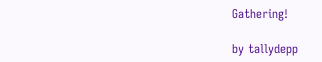Gathering!

by tallydepp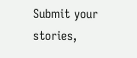Submit your stories,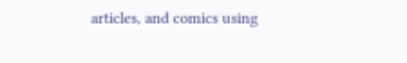articles, and comics using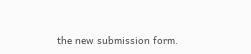the new submission form.